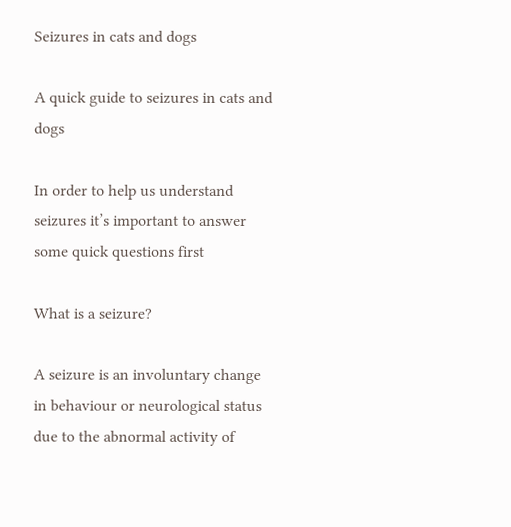Seizures in cats and dogs

A quick guide to seizures in cats and dogs

In order to help us understand seizures it’s important to answer some quick questions first

What is a seizure?

A seizure is an involuntary change in behaviour or neurological status due to the abnormal activity of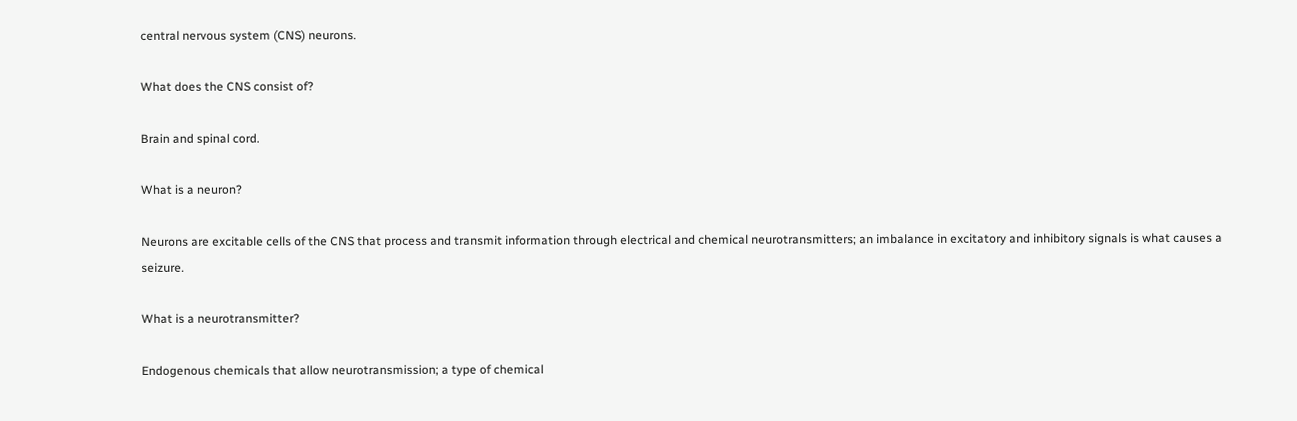central nervous system (CNS) neurons.

What does the CNS consist of?

Brain and spinal cord.

What is a neuron?

Neurons are excitable cells of the CNS that process and transmit information through electrical and chemical neurotransmitters; an imbalance in excitatory and inhibitory signals is what causes a seizure.

What is a neurotransmitter?

Endogenous chemicals that allow neurotransmission; a type of chemical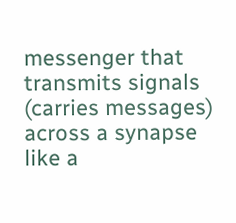messenger that transmits signals (carries messages) across a synapse like a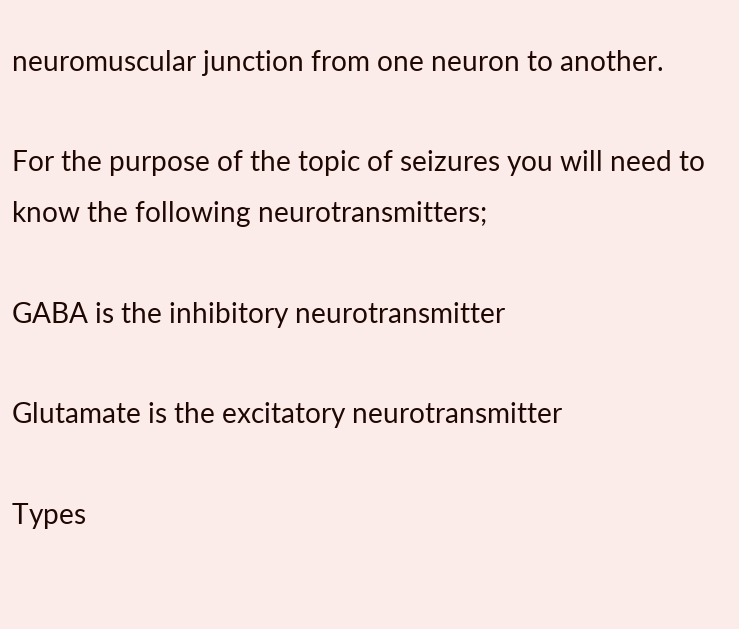neuromuscular junction from one neuron to another.

For the purpose of the topic of seizures you will need to know the following neurotransmitters;

GABA is the inhibitory neurotransmitter

Glutamate is the excitatory neurotransmitter

Types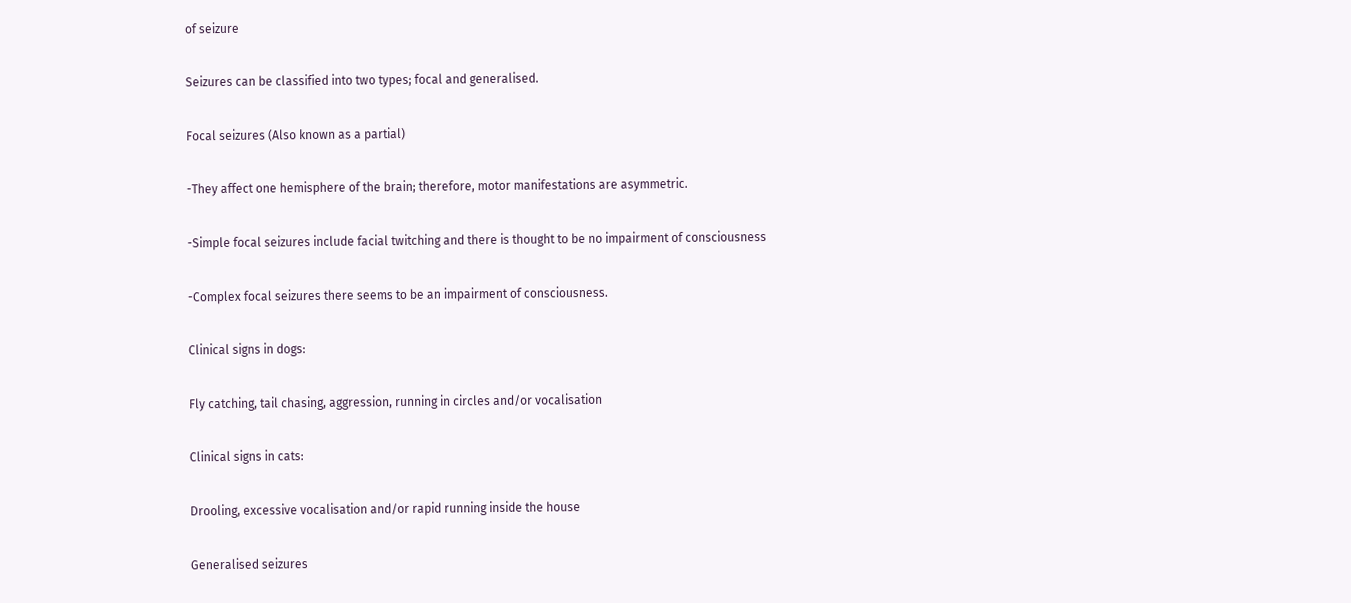of seizure

Seizures can be classified into two types; focal and generalised.

Focal seizures (Also known as a partial)

-They affect one hemisphere of the brain; therefore, motor manifestations are asymmetric.

-Simple focal seizures include facial twitching and there is thought to be no impairment of consciousness

-Complex focal seizures there seems to be an impairment of consciousness.

Clinical signs in dogs:

Fly catching, tail chasing, aggression, running in circles and/or vocalisation

Clinical signs in cats:

Drooling, excessive vocalisation and/or rapid running inside the house

Generalised seizures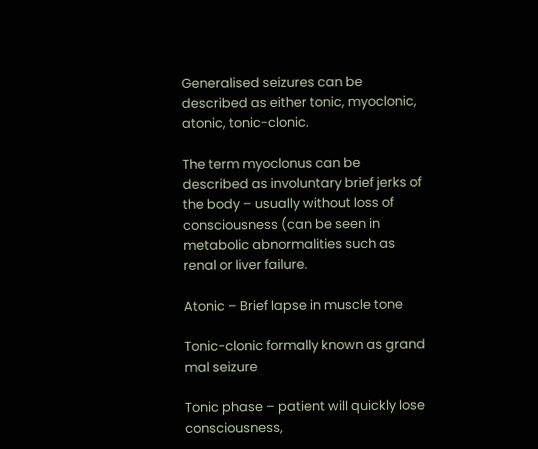Generalised seizures can be described as either tonic, myoclonic, atonic, tonic-clonic.

The term myoclonus can be described as involuntary brief jerks of the body – usually without loss of consciousness (can be seen in metabolic abnormalities such as renal or liver failure.

Atonic – Brief lapse in muscle tone

Tonic-clonic formally known as grand mal seizure

Tonic phase – patient will quickly lose consciousness,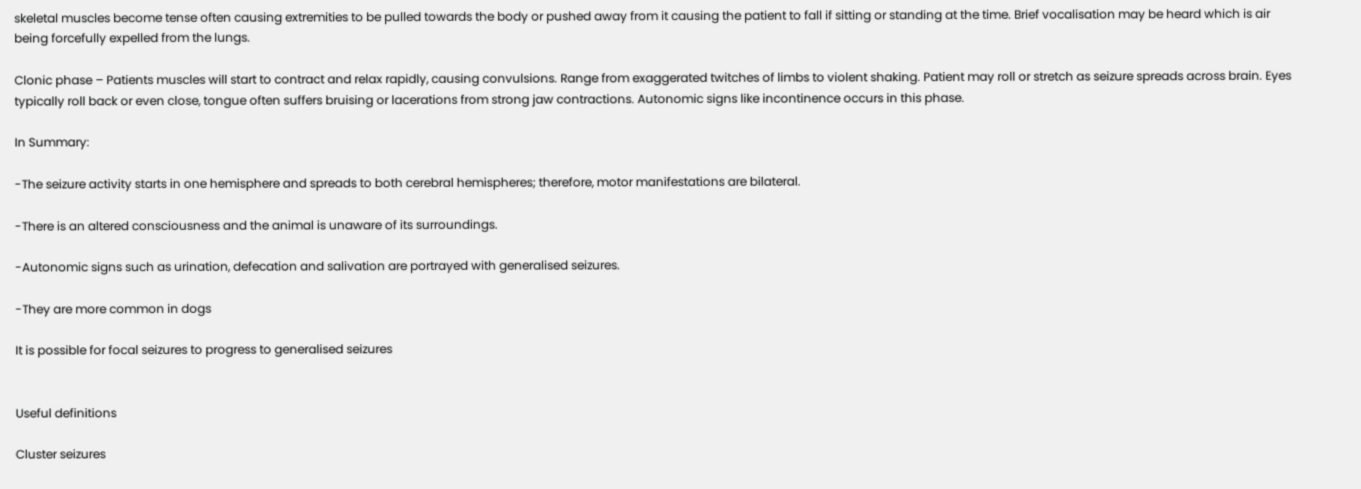skeletal muscles become tense often causing extremities to be pulled towards the body or pushed away from it causing the patient to fall if sitting or standing at the time. Brief vocalisation may be heard which is air being forcefully expelled from the lungs.

Clonic phase – Patients muscles will start to contract and relax rapidly, causing convulsions. Range from exaggerated twitches of limbs to violent shaking. Patient may roll or stretch as seizure spreads across brain. Eyes typically roll back or even close, tongue often suffers bruising or lacerations from strong jaw contractions. Autonomic signs like incontinence occurs in this phase.

In Summary:

-The seizure activity starts in one hemisphere and spreads to both cerebral hemispheres; therefore, motor manifestations are bilateral.

-There is an altered consciousness and the animal is unaware of its surroundings.

-Autonomic signs such as urination, defecation and salivation are portrayed with generalised seizures.

-They are more common in dogs

It is possible for focal seizures to progress to generalised seizures


Useful definitions

Cluster seizures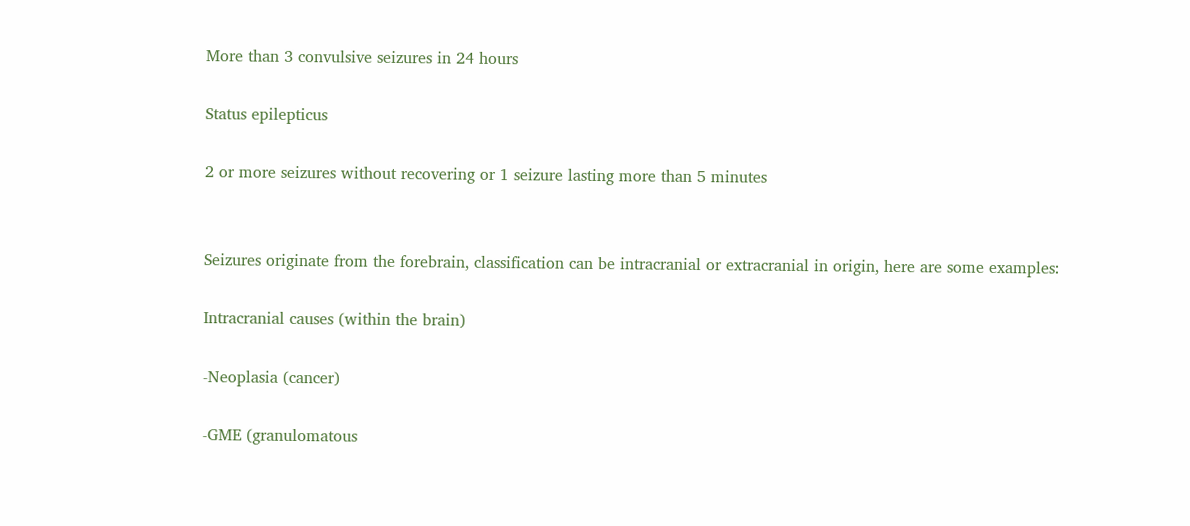More than 3 convulsive seizures in 24 hours

Status epilepticus

2 or more seizures without recovering or 1 seizure lasting more than 5 minutes


Seizures originate from the forebrain, classification can be intracranial or extracranial in origin, here are some examples:

Intracranial causes (within the brain)

-Neoplasia (cancer)

-GME (granulomatous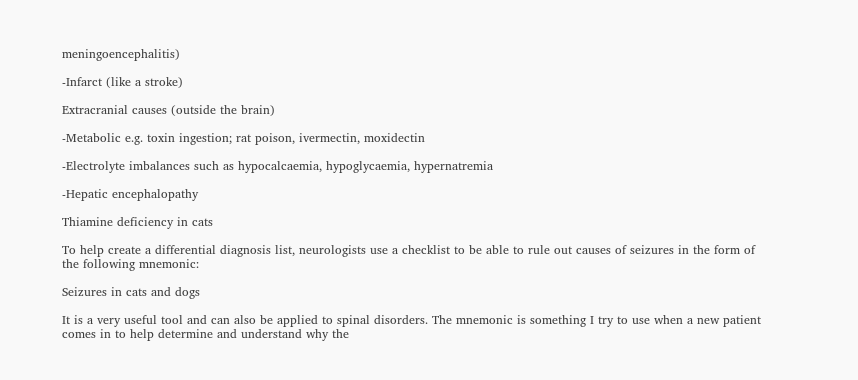meningoencephalitis)

-Infarct (like a stroke)

Extracranial causes (outside the brain)

-Metabolic e.g. toxin ingestion; rat poison, ivermectin, moxidectin

-Electrolyte imbalances such as hypocalcaemia, hypoglycaemia, hypernatremia

-Hepatic encephalopathy

Thiamine deficiency in cats

To help create a differential diagnosis list, neurologists use a checklist to be able to rule out causes of seizures in the form of the following mnemonic:

Seizures in cats and dogs

It is a very useful tool and can also be applied to spinal disorders. The mnemonic is something I try to use when a new patient comes in to help determine and understand why the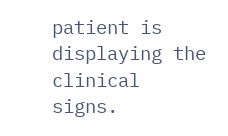patient is displaying the clinical signs.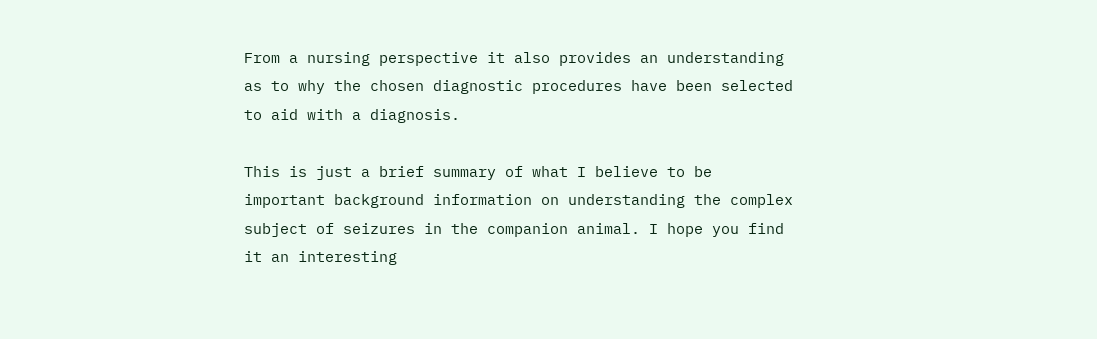From a nursing perspective it also provides an understanding as to why the chosen diagnostic procedures have been selected to aid with a diagnosis.

This is just a brief summary of what I believe to be important background information on understanding the complex subject of seizures in the companion animal. I hope you find it an interesting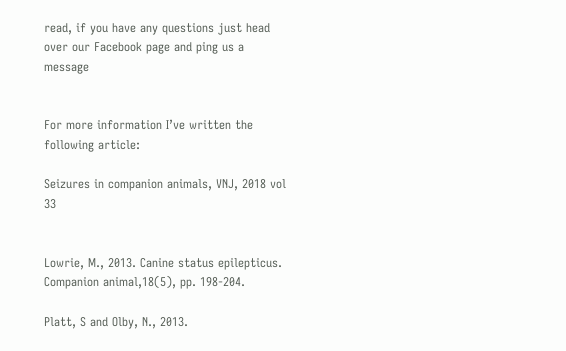read, if you have any questions just head over our Facebook page and ping us a message


For more information I’ve written the following article:

Seizures in companion animals, VNJ, 2018 vol 33


Lowrie, M., 2013. Canine status epilepticus. Companion animal,18(5), pp. 198-204.

Platt, S and Olby, N., 2013.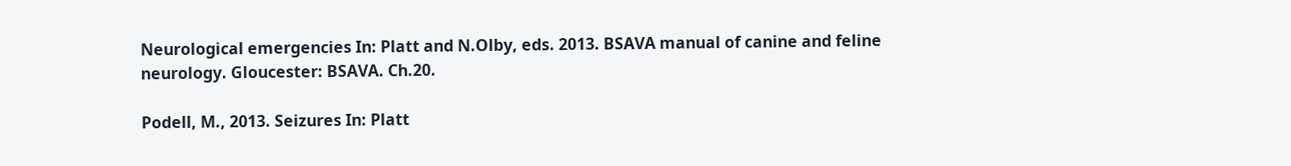Neurological emergencies In: Platt and N.Olby, eds. 2013. BSAVA manual of canine and feline neurology. Gloucester: BSAVA. Ch.20.

Podell, M., 2013. Seizures In: Platt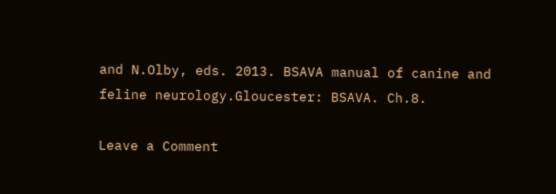and N.Olby, eds. 2013. BSAVA manual of canine and feline neurology.Gloucester: BSAVA. Ch.8.

Leave a Comment